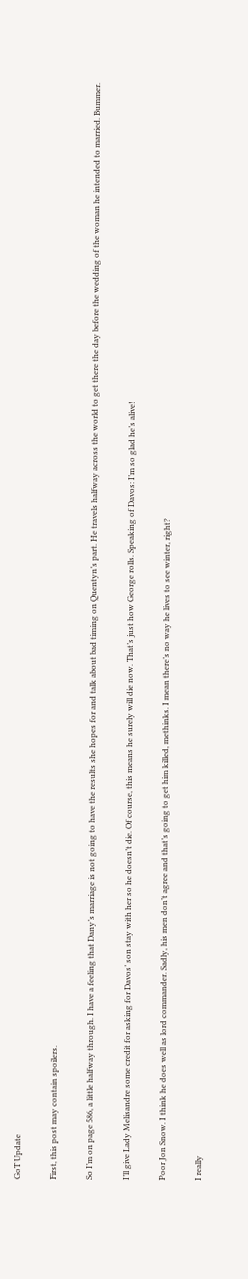GoT Update

First, this post may contain spoilers.

So I’m on page 586, a little halfway through. I have a feeling that Dany’s marriage is not going to have the results she hopes for and talk about bad timing on Quentyn’s part. He travels halfway across the world to get there the day before the wedding of the woman he intended to married. Bummer.

I’ll give Lady Melisandre some credit for asking for Davos’ son stay with her so he doesn’t die. Of course, this means he surely will die now. That’s just how George rolls. Speaking of Davos: I’m so glad he’s alive!

Poor Jon Snow. I think he does well as lord commander. Sadly, his men don’t agree and that’s going to get him killed, methinks. I mean there’s no way he lives to see winter, right?

I really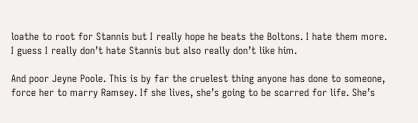loathe to root for Stannis but I really hope he beats the Boltons. I hate them more. I guess I really don’t hate Stannis but also really don’t like him.

And poor Jeyne Poole. This is by far the cruelest thing anyone has done to someone, force her to marry Ramsey. If she lives, she’s going to be scarred for life. She’s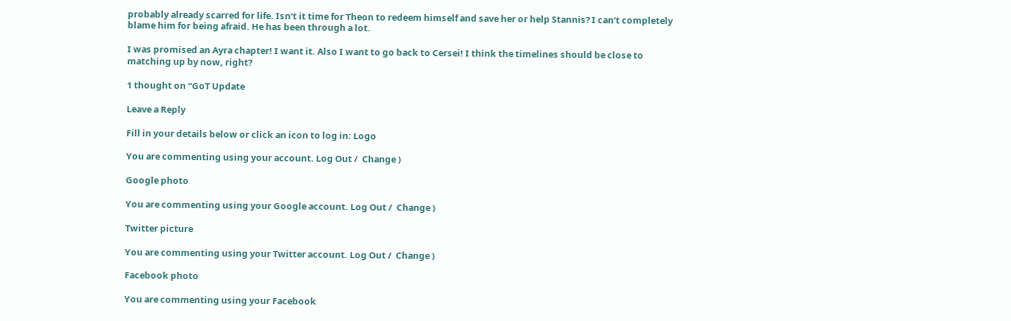probably already scarred for life. Isn’t it time for Theon to redeem himself and save her or help Stannis? I can’t completely blame him for being afraid. He has been through a lot.

I was promised an Ayra chapter! I want it. Also I want to go back to Cersei! I think the timelines should be close to matching up by now, right?

1 thought on “GoT Update

Leave a Reply

Fill in your details below or click an icon to log in: Logo

You are commenting using your account. Log Out /  Change )

Google photo

You are commenting using your Google account. Log Out /  Change )

Twitter picture

You are commenting using your Twitter account. Log Out /  Change )

Facebook photo

You are commenting using your Facebook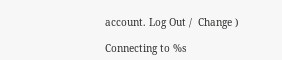account. Log Out /  Change )

Connecting to %s